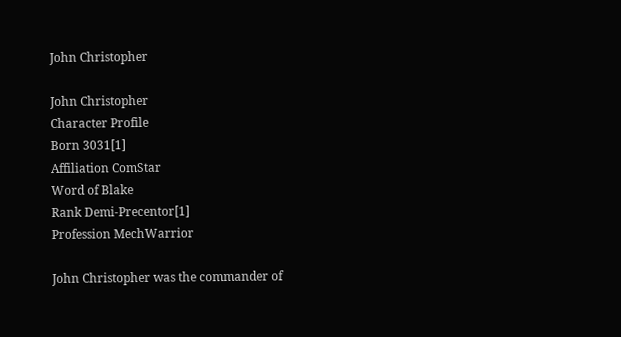John Christopher

John Christopher
Character Profile
Born 3031[1]
Affiliation ComStar
Word of Blake
Rank Demi-Precentor[1]
Profession MechWarrior

John Christopher was the commander of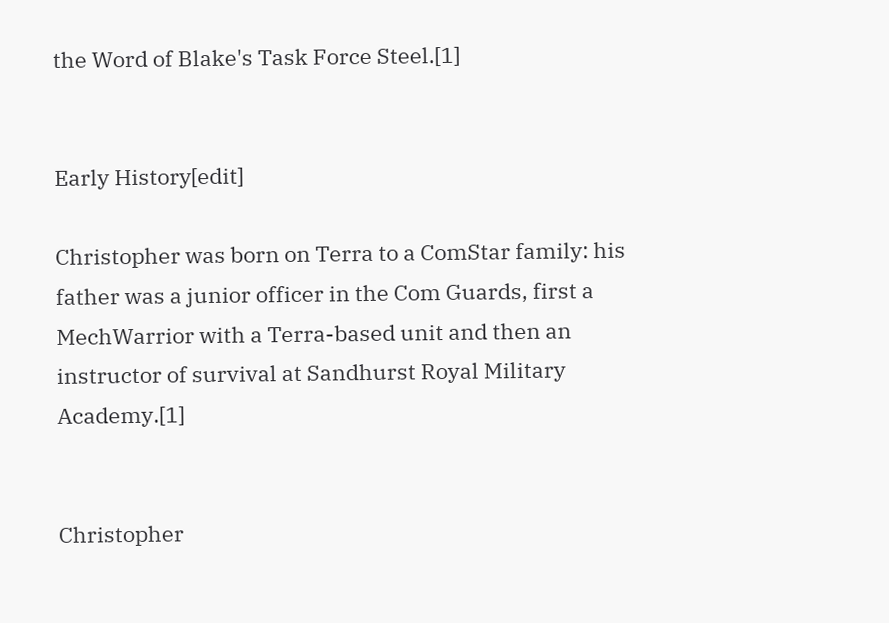the Word of Blake's Task Force Steel.[1]


Early History[edit]

Christopher was born on Terra to a ComStar family: his father was a junior officer in the Com Guards, first a MechWarrior with a Terra-based unit and then an instructor of survival at Sandhurst Royal Military Academy.[1]


Christopher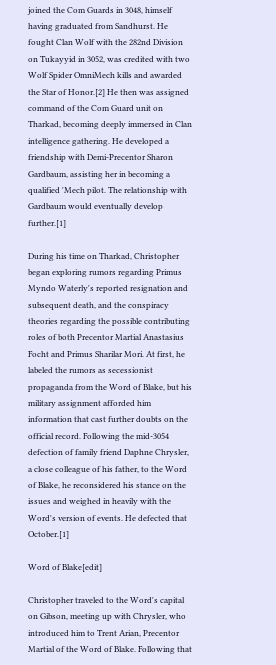joined the Com Guards in 3048, himself having graduated from Sandhurst. He fought Clan Wolf with the 282nd Division on Tukayyid in 3052, was credited with two Wolf Spider OmniMech kills and awarded the Star of Honor.[2] He then was assigned command of the Com Guard unit on Tharkad, becoming deeply immersed in Clan intelligence gathering. He developed a friendship with Demi-Precentor Sharon Gardbaum, assisting her in becoming a qualified 'Mech pilot. The relationship with Gardbaum would eventually develop further.[1]

During his time on Tharkad, Christopher began exploring rumors regarding Primus Myndo Waterly's reported resignation and subsequent death, and the conspiracy theories regarding the possible contributing roles of both Precentor Martial Anastasius Focht and Primus Sharilar Mori. At first, he labeled the rumors as secessionist propaganda from the Word of Blake, but his military assignment afforded him information that cast further doubts on the official record. Following the mid-3054 defection of family friend Daphne Chrysler, a close colleague of his father, to the Word of Blake, he reconsidered his stance on the issues and weighed in heavily with the Word's version of events. He defected that October.[1]

Word of Blake[edit]

Christopher traveled to the Word's capital on Gibson, meeting up with Chrysler, who introduced him to Trent Arian, Precentor Martial of the Word of Blake. Following that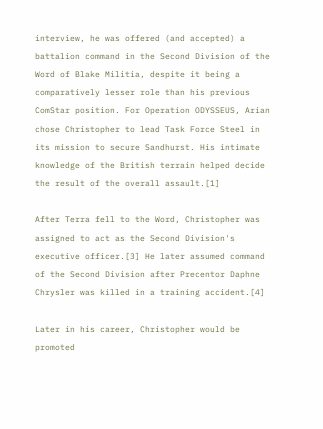interview, he was offered (and accepted) a battalion command in the Second Division of the Word of Blake Militia, despite it being a comparatively lesser role than his previous ComStar position. For Operation ODYSSEUS, Arian chose Christopher to lead Task Force Steel in its mission to secure Sandhurst. His intimate knowledge of the British terrain helped decide the result of the overall assault.[1]

After Terra fell to the Word, Christopher was assigned to act as the Second Division's executive officer.[3] He later assumed command of the Second Division after Precentor Daphne Chrysler was killed in a training accident.[4]

Later in his career, Christopher would be promoted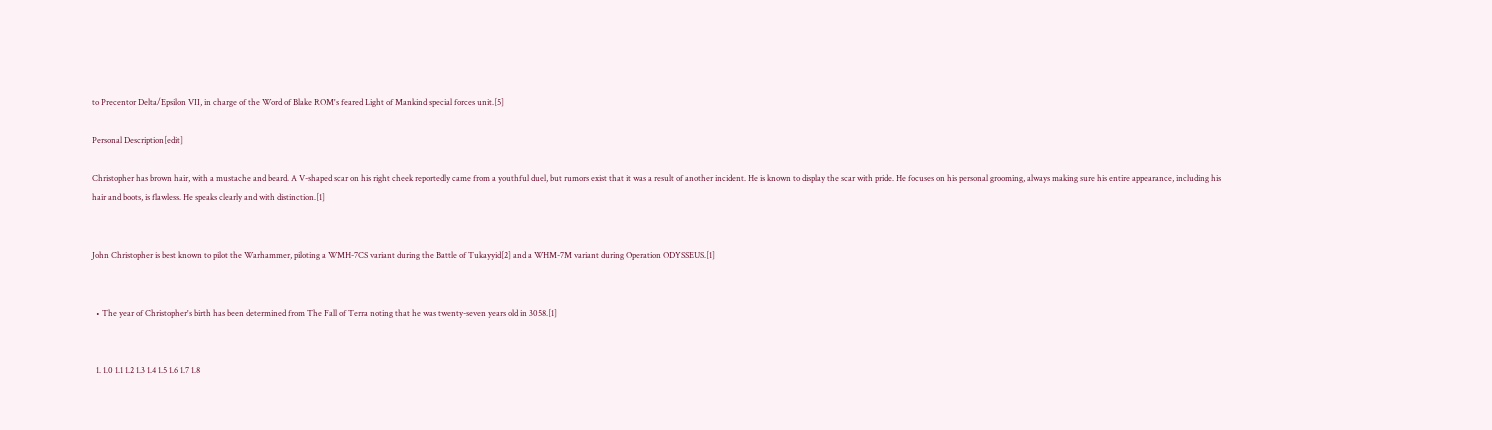to Precentor Delta/Epsilon VII, in charge of the Word of Blake ROM's feared Light of Mankind special forces unit.[5]

Personal Description[edit]

Christopher has brown hair, with a mustache and beard. A V-shaped scar on his right cheek reportedly came from a youthful duel, but rumors exist that it was a result of another incident. He is known to display the scar with pride. He focuses on his personal grooming, always making sure his entire appearance, including his hair and boots, is flawless. He speaks clearly and with distinction.[1]


John Christopher is best known to pilot the Warhammer, piloting a WMH-7CS variant during the Battle of Tukayyid[2] and a WHM-7M variant during Operation ODYSSEUS.[1]


  • The year of Christopher's birth has been determined from The Fall of Terra noting that he was twenty-seven years old in 3058.[1]


  1. 1.0 1.1 1.2 1.3 1.4 1.5 1.6 1.7 1.8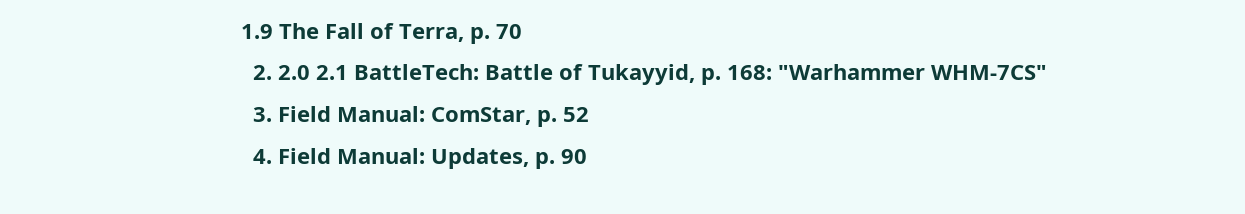1.9 The Fall of Terra, p. 70
  2. 2.0 2.1 BattleTech: Battle of Tukayyid, p. 168: "Warhammer WHM-7CS"
  3. Field Manual: ComStar, p. 52
  4. Field Manual: Updates, p. 90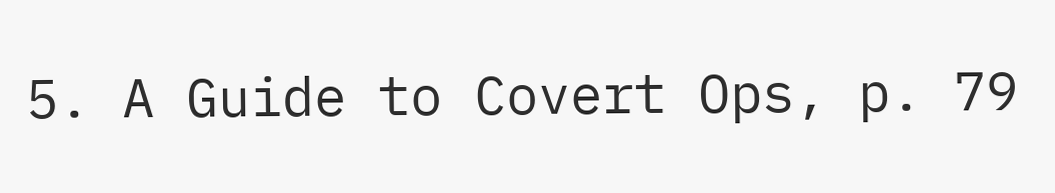5. A Guide to Covert Ops, p. 79